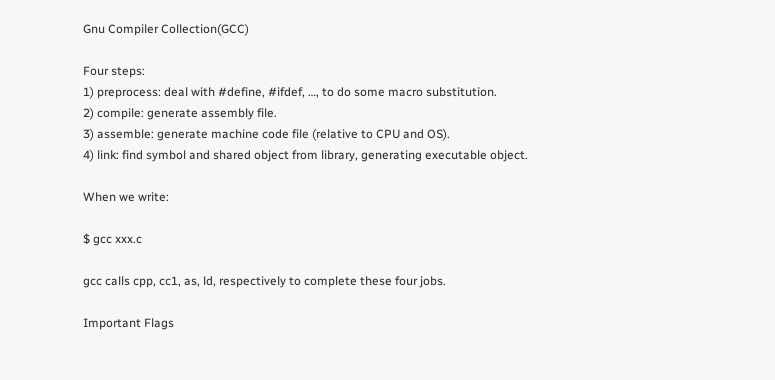Gnu Compiler Collection(GCC)

Four steps:
1) preprocess: deal with #define, #ifdef, …, to do some macro substitution.
2) compile: generate assembly file.
3) assemble: generate machine code file (relative to CPU and OS).
4) link: find symbol and shared object from library, generating executable object.

When we write:

$ gcc xxx.c

gcc calls cpp, cc1, as, ld, respectively to complete these four jobs.

Important Flags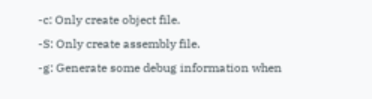-c: Only create object file.
-S: Only create assembly file.
-g: Generate some debug information when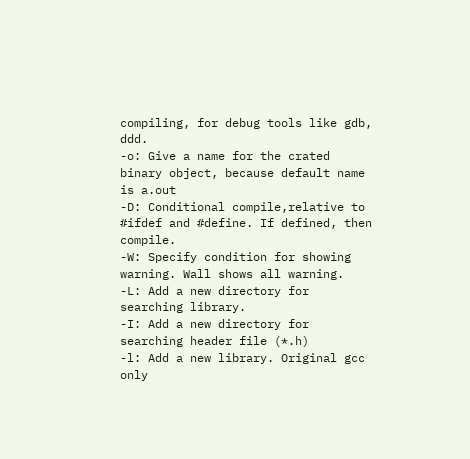compiling, for debug tools like gdb, ddd.
-o: Give a name for the crated binary object, because default name is a.out
-D: Conditional compile,relative to #ifdef and #define. If defined, then compile.
-W: Specify condition for showing warning. Wall shows all warning.
-L: Add a new directory for searching library.
-I: Add a new directory for searching header file (*.h)
-l: Add a new library. Original gcc only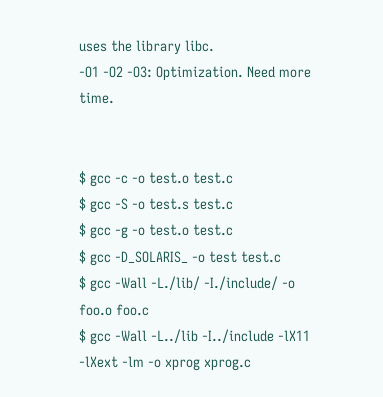uses the library libc.
-O1 -O2 -O3: Optimization. Need more time.


$ gcc -c -o test.o test.c
$ gcc -S -o test.s test.c
$ gcc -g -o test.o test.c
$ gcc -D_SOLARIS_ -o test test.c
$ gcc -Wall -L./lib/ -I./include/ -o foo.o foo.c
$ gcc -Wall -L../lib -I../include -lX11 -lXext -lm -o xprog xprog.c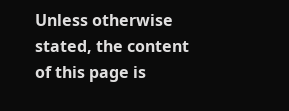Unless otherwise stated, the content of this page is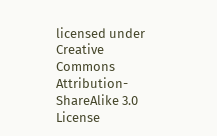licensed under Creative Commons Attribution-ShareAlike 3.0 License